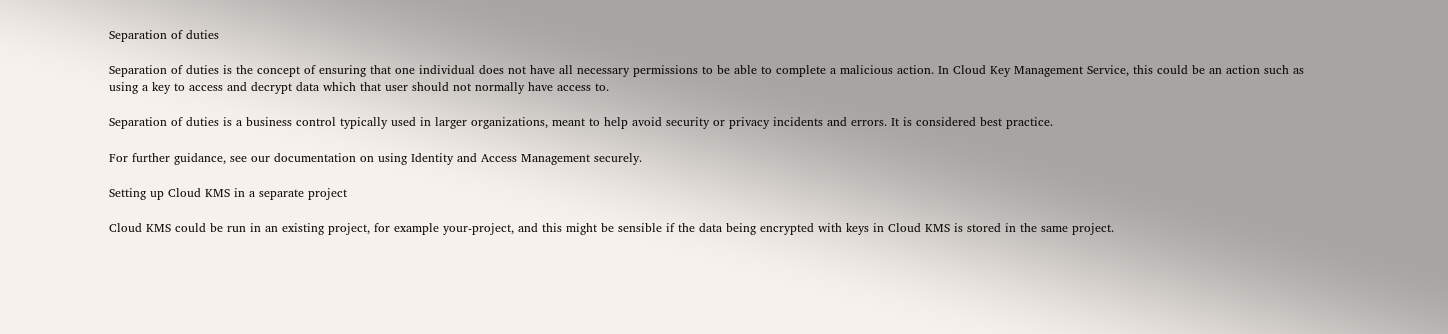Separation of duties

Separation of duties is the concept of ensuring that one individual does not have all necessary permissions to be able to complete a malicious action. In Cloud Key Management Service, this could be an action such as using a key to access and decrypt data which that user should not normally have access to.

Separation of duties is a business control typically used in larger organizations, meant to help avoid security or privacy incidents and errors. It is considered best practice.

For further guidance, see our documentation on using Identity and Access Management securely.

Setting up Cloud KMS in a separate project

Cloud KMS could be run in an existing project, for example your-project, and this might be sensible if the data being encrypted with keys in Cloud KMS is stored in the same project.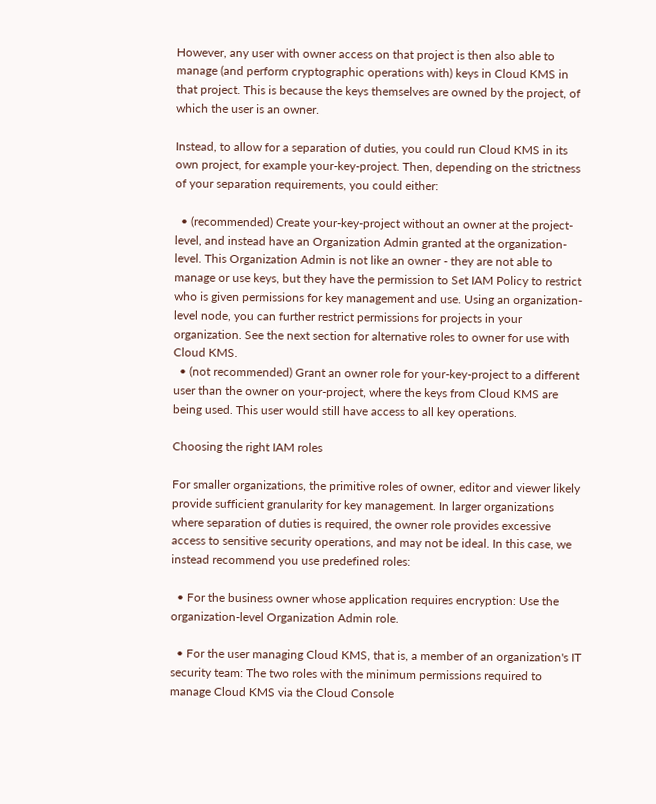However, any user with owner access on that project is then also able to manage (and perform cryptographic operations with) keys in Cloud KMS in that project. This is because the keys themselves are owned by the project, of which the user is an owner.

Instead, to allow for a separation of duties, you could run Cloud KMS in its own project, for example your-key-project. Then, depending on the strictness of your separation requirements, you could either:

  • (recommended) Create your-key-project without an owner at the project-level, and instead have an Organization Admin granted at the organization-level. This Organization Admin is not like an owner - they are not able to manage or use keys, but they have the permission to Set IAM Policy to restrict who is given permissions for key management and use. Using an organization-level node, you can further restrict permissions for projects in your organization. See the next section for alternative roles to owner for use with Cloud KMS.
  • (not recommended) Grant an owner role for your-key-project to a different user than the owner on your-project, where the keys from Cloud KMS are being used. This user would still have access to all key operations.

Choosing the right IAM roles

For smaller organizations, the primitive roles of owner, editor and viewer likely provide sufficient granularity for key management. In larger organizations where separation of duties is required, the owner role provides excessive access to sensitive security operations, and may not be ideal. In this case, we instead recommend you use predefined roles:

  • For the business owner whose application requires encryption: Use the organization-level Organization Admin role.

  • For the user managing Cloud KMS, that is, a member of an organization's IT security team: The two roles with the minimum permissions required to manage Cloud KMS via the Cloud Console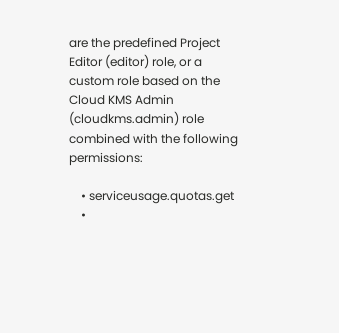are the predefined Project Editor (editor) role, or a custom role based on the Cloud KMS Admin (cloudkms.admin) role combined with the following permissions:

    • serviceusage.quotas.get
    •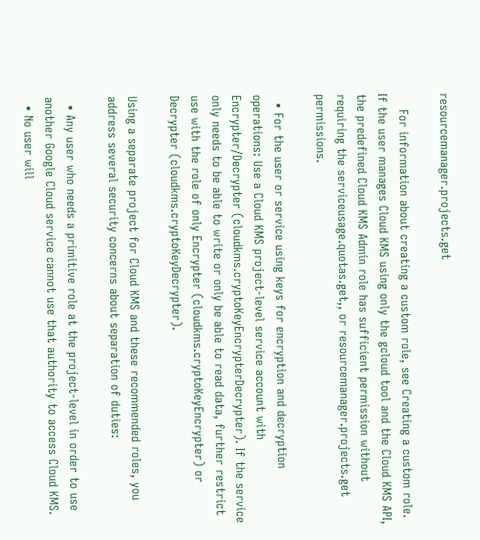resourcemanager.projects.get

    For information about creating a custom role, see Creating a custom role. If the user manages Cloud KMS using only the gcloud tool and the Cloud KMS API, the predefined Cloud KMS Admin role has sufficient permission without requiring the serviceusage.quotas.get,, or resourcemanager.projects.get permissions.

  • For the user or service using keys for encryption and decryption operations: Use a Cloud KMS project-level service account with Encrypter/Decrypter (cloudkms.cryptoKeyEncrypterDecrypter). If the service only needs to be able to write or only be able to read data, further restrict use with the role of only Encrypter (cloudkms.cryptoKeyEncrypter) or Decrypter (cloudkms.cryptoKeyDecrypter).

Using a separate project for Cloud KMS and these recommended roles, you address several security concerns about separation of duties:

  • Any user who needs a primitive role at the project-level in order to use another Google Cloud service cannot use that authority to access Cloud KMS.
  • No user will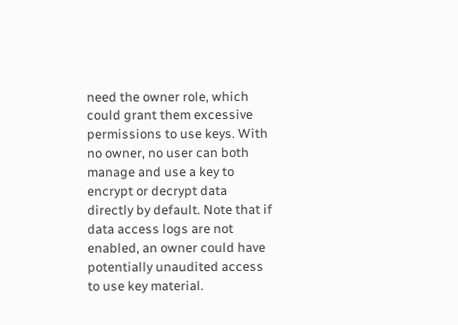need the owner role, which could grant them excessive permissions to use keys. With no owner, no user can both manage and use a key to encrypt or decrypt data directly by default. Note that if data access logs are not enabled, an owner could have potentially unaudited access to use key material.